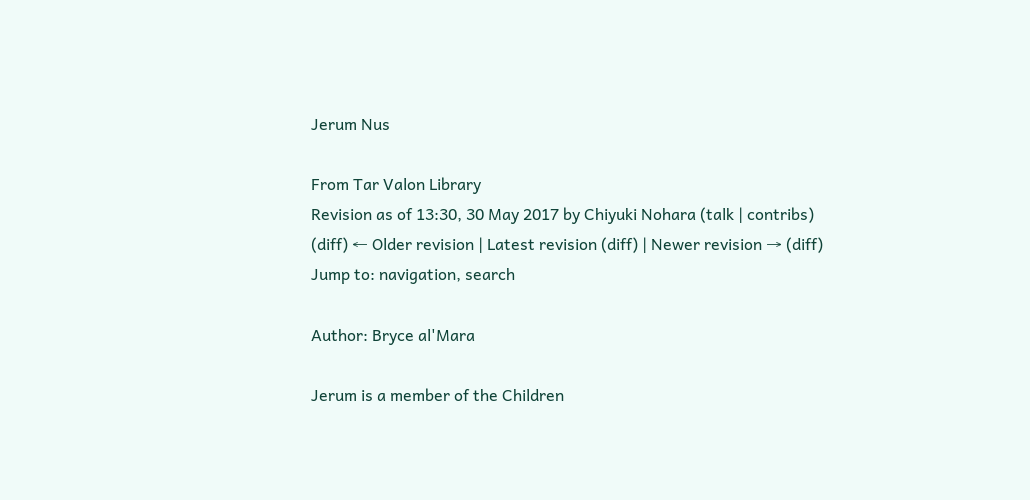Jerum Nus

From Tar Valon Library
Revision as of 13:30, 30 May 2017 by Chiyuki Nohara (talk | contribs)
(diff) ← Older revision | Latest revision (diff) | Newer revision → (diff)
Jump to: navigation, search

Author: Bryce al'Mara

Jerum is a member of the Children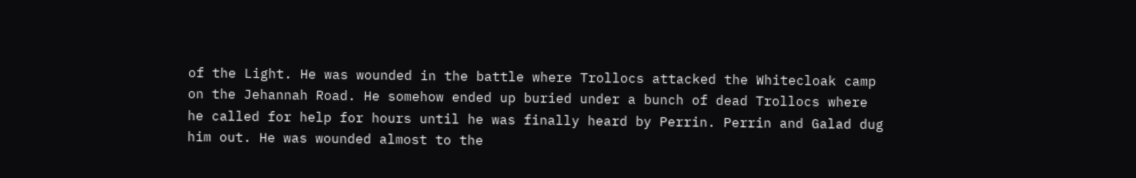of the Light. He was wounded in the battle where Trollocs attacked the Whitecloak camp on the Jehannah Road. He somehow ended up buried under a bunch of dead Trollocs where he called for help for hours until he was finally heard by Perrin. Perrin and Galad dug him out. He was wounded almost to the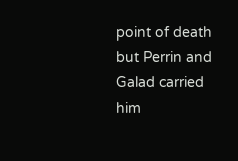point of death but Perrin and Galad carried him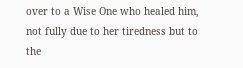over to a Wise One who healed him, not fully due to her tiredness but to the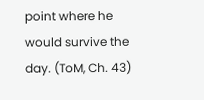point where he would survive the day. (ToM, Ch. 43)